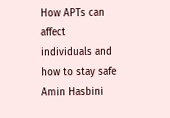How APTs can affect individuals and how to stay safe
Amin Hasbini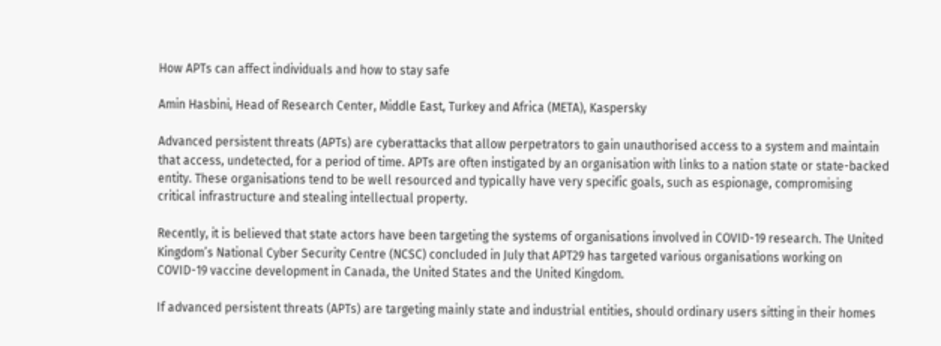How APTs can affect individuals and how to stay safe

Amin Hasbini, Head of Research Center, Middle East, Turkey and Africa (META), Kaspersky

Advanced persistent threats (APTs) are cyberattacks that allow perpetrators to gain unauthorised access to a system and maintain that access, undetected, for a period of time. APTs are often instigated by an organisation with links to a nation state or state-backed entity. These organisations tend to be well resourced and typically have very specific goals, such as espionage, compromising critical infrastructure and stealing intellectual property.

Recently, it is believed that state actors have been targeting the systems of organisations involved in COVID-19 research. The United Kingdom’s National Cyber Security Centre (NCSC) concluded in July that APT29 has targeted various organisations working on COVID-19 vaccine development in Canada, the United States and the United Kingdom.

If advanced persistent threats (APTs) are targeting mainly state and industrial entities, should ordinary users sitting in their homes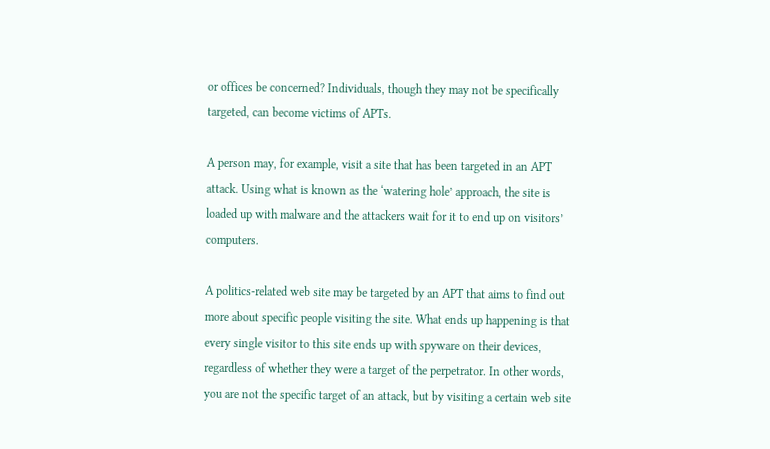or offices be concerned? Individuals, though they may not be specifically targeted, can become victims of APTs.

A person may, for example, visit a site that has been targeted in an APT attack. Using what is known as the ‘watering hole’ approach, the site is loaded up with malware and the attackers wait for it to end up on visitors’ computers.

A politics-related web site may be targeted by an APT that aims to find out more about specific people visiting the site. What ends up happening is that every single visitor to this site ends up with spyware on their devices, regardless of whether they were a target of the perpetrator. In other words, you are not the specific target of an attack, but by visiting a certain web site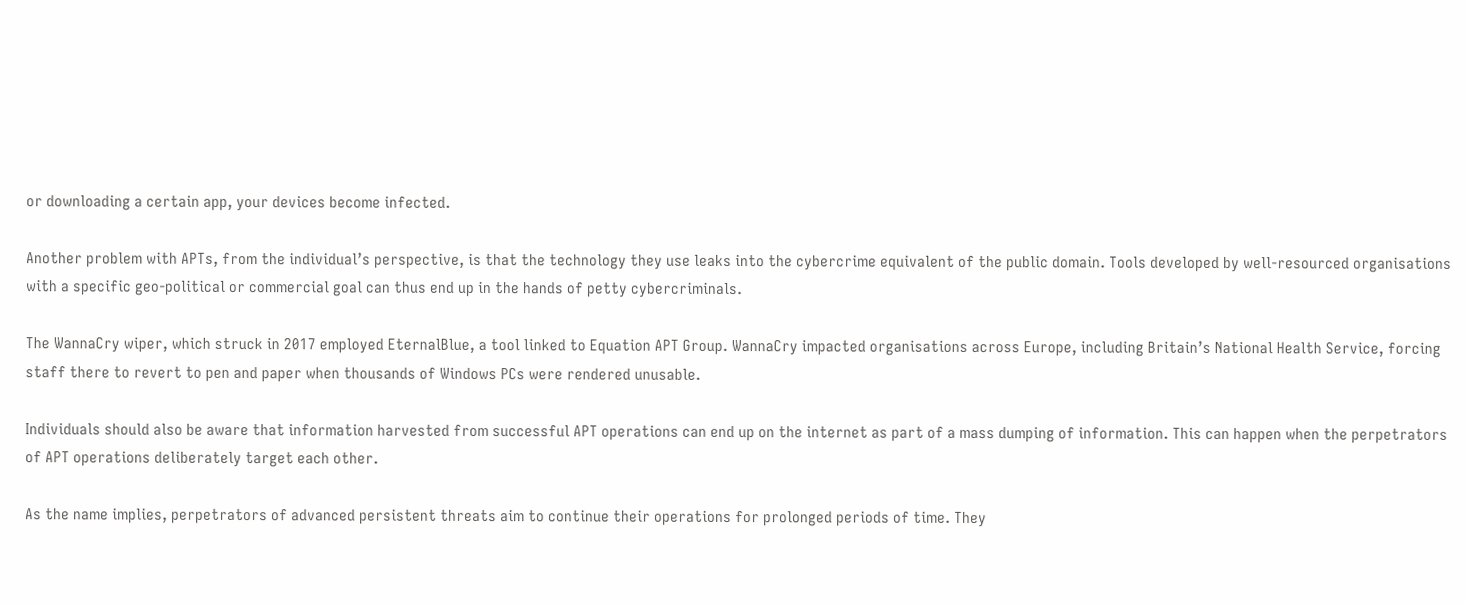or downloading a certain app, your devices become infected.

Another problem with APTs, from the individual’s perspective, is that the technology they use leaks into the cybercrime equivalent of the public domain. Tools developed by well-resourced organisations with a specific geo-political or commercial goal can thus end up in the hands of petty cybercriminals.

The WannaCry wiper, which struck in 2017 employed EternalBlue, a tool linked to Equation APT Group. WannaCry impacted organisations across Europe, including Britain’s National Health Service, forcing staff there to revert to pen and paper when thousands of Windows PCs were rendered unusable.

Individuals should also be aware that information harvested from successful APT operations can end up on the internet as part of a mass dumping of information. This can happen when the perpetrators of APT operations deliberately target each other.

As the name implies, perpetrators of advanced persistent threats aim to continue their operations for prolonged periods of time. They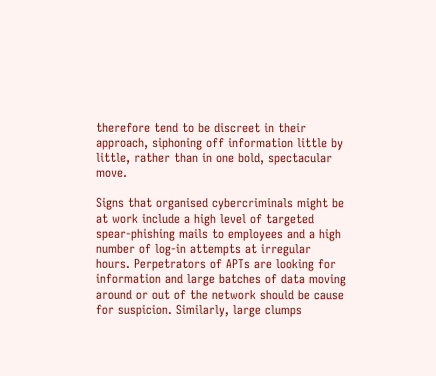therefore tend to be discreet in their approach, siphoning off information little by little, rather than in one bold, spectacular move.

Signs that organised cybercriminals might be at work include a high level of targeted spear-phishing mails to employees and a high number of log-in attempts at irregular hours. Perpetrators of APTs are looking for information and large batches of data moving around or out of the network should be cause for suspicion. Similarly, large clumps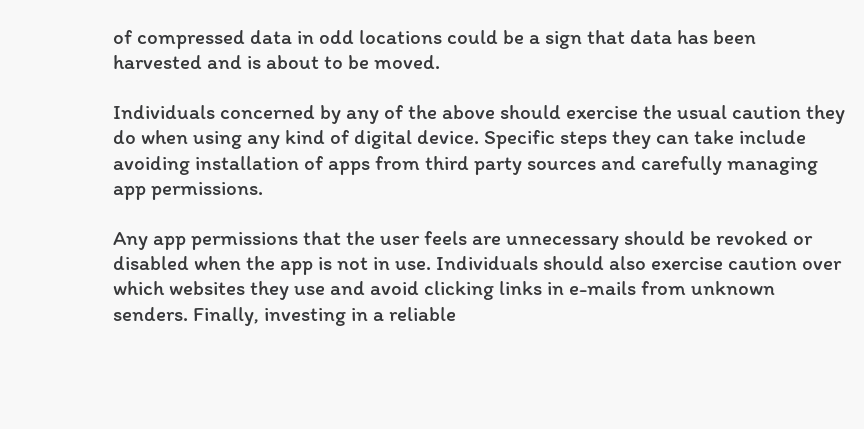of compressed data in odd locations could be a sign that data has been harvested and is about to be moved.

Individuals concerned by any of the above should exercise the usual caution they do when using any kind of digital device. Specific steps they can take include avoiding installation of apps from third party sources and carefully managing app permissions.

Any app permissions that the user feels are unnecessary should be revoked or disabled when the app is not in use. Individuals should also exercise caution over which websites they use and avoid clicking links in e-mails from unknown senders. Finally, investing in a reliable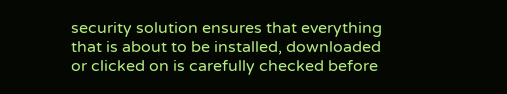security solution ensures that everything that is about to be installed, downloaded or clicked on is carefully checked before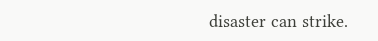disaster can strike.